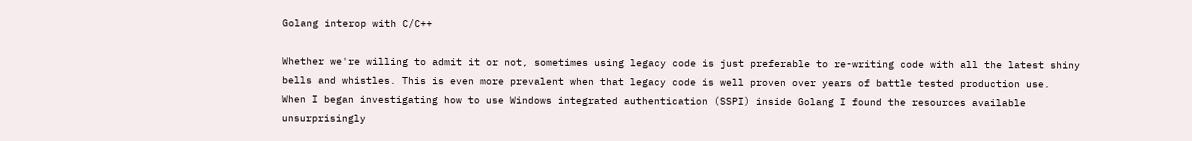Golang interop with C/C++

Whether we're willing to admit it or not, sometimes using legacy code is just preferable to re-writing code with all the latest shiny bells and whistles. This is even more prevalent when that legacy code is well proven over years of battle tested production use.
When I began investigating how to use Windows integrated authentication (SSPI) inside Golang I found the resources available unsurprisingly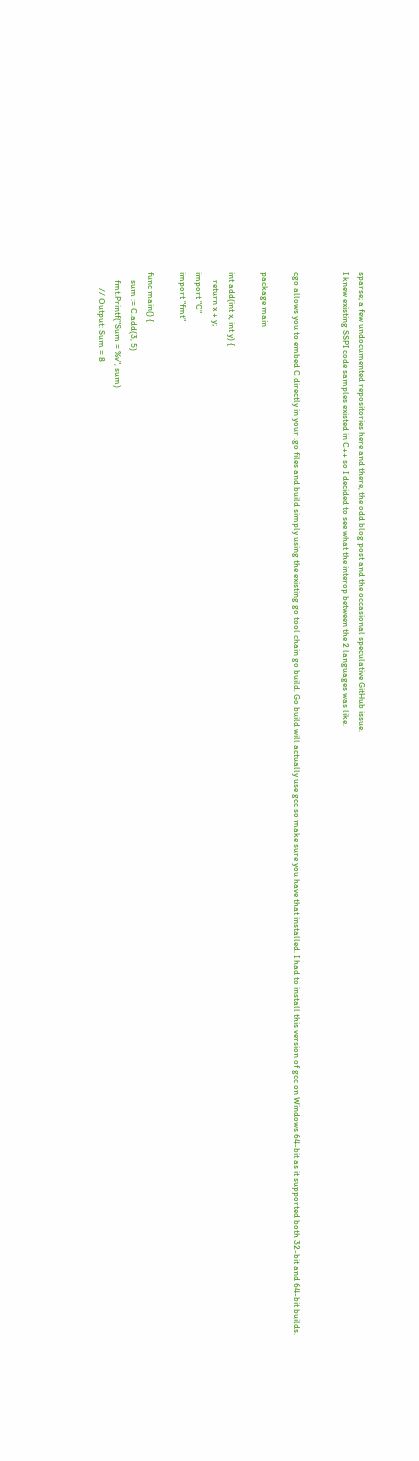sparse; a few undocumented repositories here and there, the odd blog post and the occasional speculative GitHub issue.
I knew existing SSPI code samples existed in C++ so I decided to see what the interop between the 2 languages was like.


cgo allows you to embed C directly in your .go files and build simply using the existing go tool chain go build. Go build will actually use gcc so make sure you have that installed. I had to install this version of gcc on Windows 64-bit as it supported both 32-bit and 64-bit builds.

package main

int add(int x, int y) {
    return x + y;
import "C"
import "fmt"

func main() {
    sum := C.add(3, 5)
    fmt.Printf("Sum = %v", sum)
        // Output: Sum = 8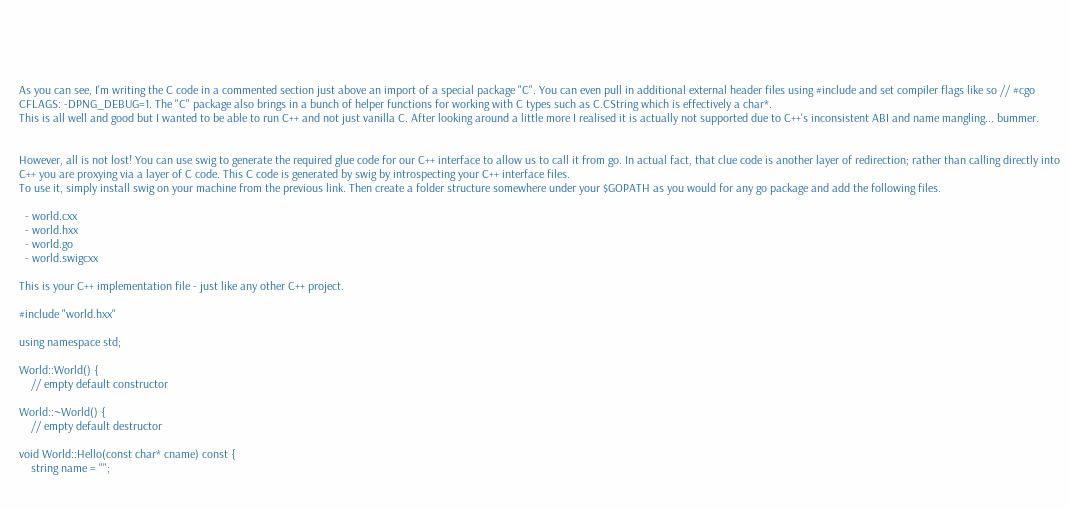As you can see, I'm writing the C code in a commented section just above an import of a special package "C". You can even pull in additional external header files using #include and set compiler flags like so // #cgo CFLAGS: -DPNG_DEBUG=1. The "C" package also brings in a bunch of helper functions for working with C types such as C.CString which is effectively a char*.
This is all well and good but I wanted to be able to run C++ and not just vanilla C. After looking around a little more I realised it is actually not supported due to C++'s inconsistent ABI and name mangling... bummer.


However, all is not lost! You can use swig to generate the required glue code for our C++ interface to allow us to call it from go. In actual fact, that clue code is another layer of redirection; rather than calling directly into C++ you are proxying via a layer of C code. This C code is generated by swig by introspecting your C++ interface files.
To use it, simply install swig on your machine from the previous link. Then create a folder structure somewhere under your $GOPATH as you would for any go package and add the following files.

  - world.cxx
  - world.hxx
  - world.go
  - world.swigcxx

This is your C++ implementation file - just like any other C++ project.

#include "world.hxx"

using namespace std;

World::World() {
    // empty default constructor

World::~World() {
    // empty default destructor

void World::Hello(const char* cname) const {
    string name = "";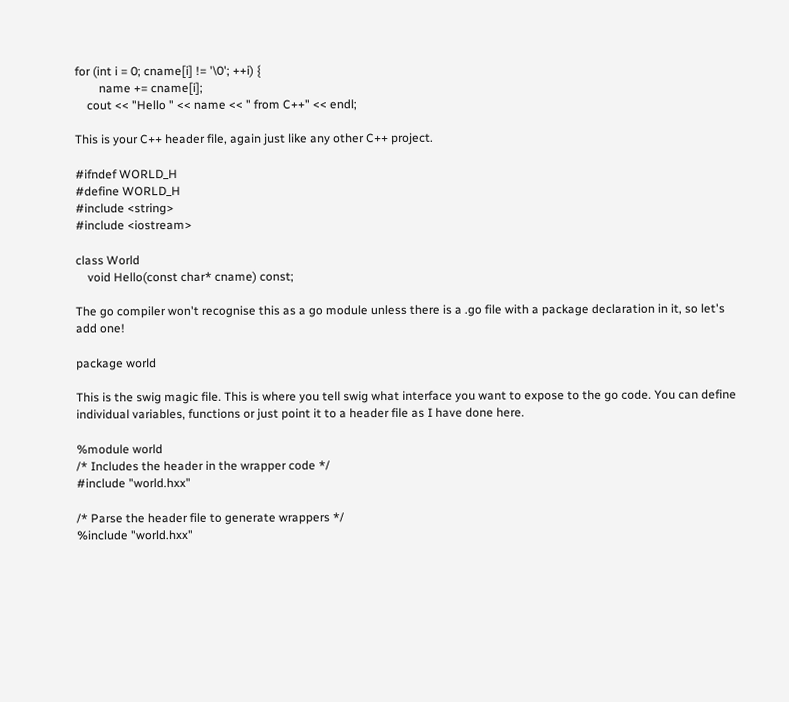for (int i = 0; cname[i] != '\0'; ++i) {
        name += cname[i];
    cout << "Hello " << name << " from C++" << endl;

This is your C++ header file, again just like any other C++ project.

#ifndef WORLD_H
#define WORLD_H
#include <string>
#include <iostream>

class World
    void Hello(const char* cname) const;

The go compiler won't recognise this as a go module unless there is a .go file with a package declaration in it, so let's add one!

package world

This is the swig magic file. This is where you tell swig what interface you want to expose to the go code. You can define individual variables, functions or just point it to a header file as I have done here.

%module world
/* Includes the header in the wrapper code */
#include "world.hxx"

/* Parse the header file to generate wrappers */
%include "world.hxx"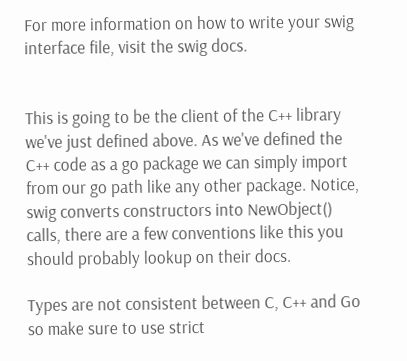For more information on how to write your swig interface file, visit the swig docs.


This is going to be the client of the C++ library we've just defined above. As we've defined the C++ code as a go package we can simply import from our go path like any other package. Notice, swig converts constructors into NewObject() calls, there are a few conventions like this you should probably lookup on their docs.

Types are not consistent between C, C++ and Go so make sure to use strict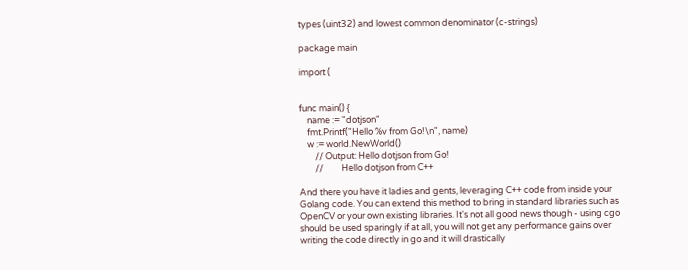types (uint32) and lowest common denominator (c-strings)

package main

import (


func main() {
    name := "dotjson"
    fmt.Printf("Hello %v from Go!\n", name)
    w := world.NewWorld()
        // Output: Hello dotjson from Go!
        //         Hello dotjson from C++

And there you have it ladies and gents, leveraging C++ code from inside your Golang code. You can extend this method to bring in standard libraries such as OpenCV or your own existing libraries. It's not all good news though - using cgo should be used sparingly if at all, you will not get any performance gains over writing the code directly in go and it will drastically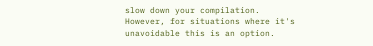slow down your compilation. However, for situations where it's unavoidable this is an option.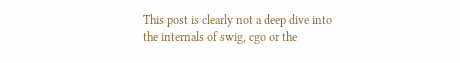This post is clearly not a deep dive into the internals of swig, cgo or the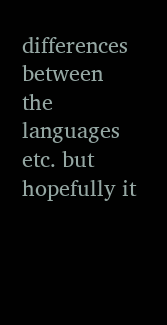differences between the languages etc. but hopefully it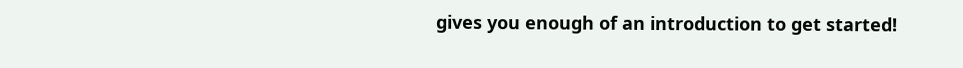gives you enough of an introduction to get started!